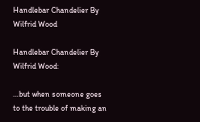Handlebar Chandelier By Wilfrid Wood

Handlebar Chandelier By Wilfrid Wood:

…but when someone goes to the trouble of making an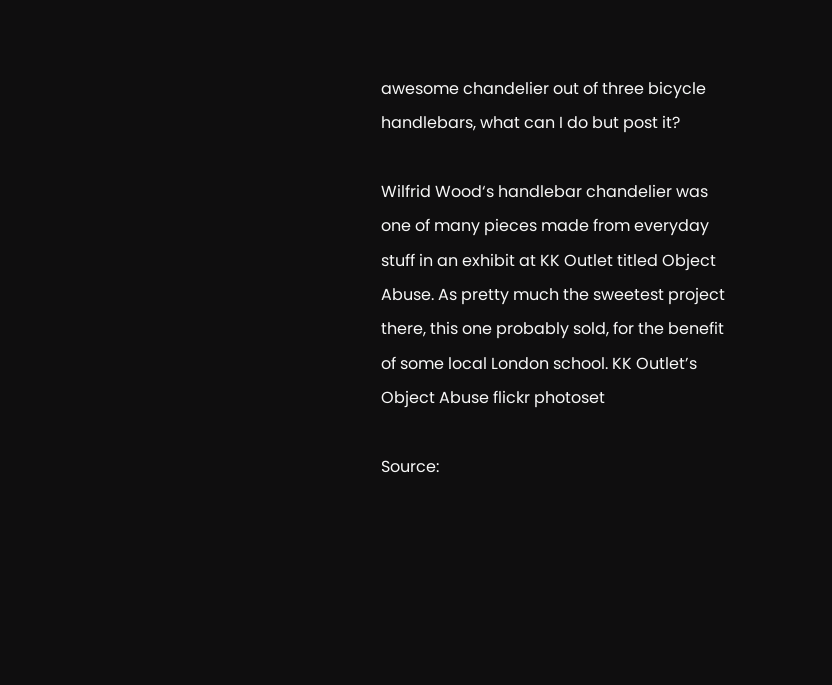awesome chandelier out of three bicycle handlebars, what can I do but post it?

Wilfrid Wood‘s handlebar chandelier was one of many pieces made from everyday stuff in an exhibit at KK Outlet titled Object Abuse. As pretty much the sweetest project there, this one probably sold, for the benefit of some local London school. KK Outlet’s Object Abuse flickr photoset

Source: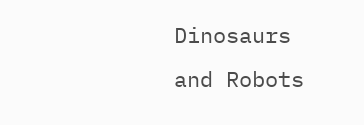Dinosaurs and Robots